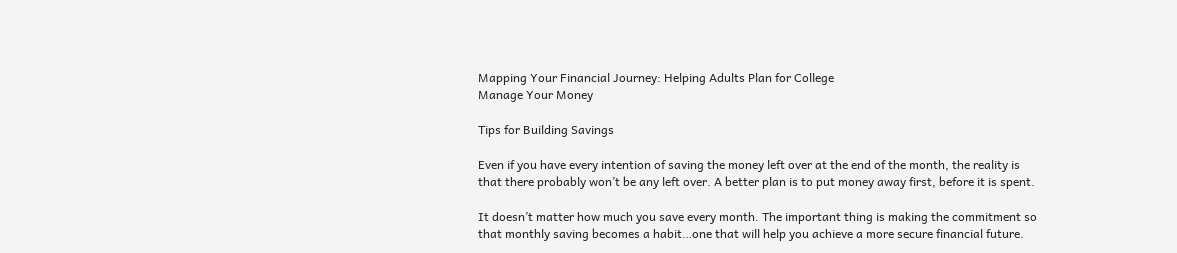Mapping Your Financial Journey: Helping Adults Plan for College
Manage Your Money

Tips for Building Savings

Even if you have every intention of saving the money left over at the end of the month, the reality is that there probably won’t be any left over. A better plan is to put money away first, before it is spent.

It doesn’t matter how much you save every month. The important thing is making the commitment so that monthly saving becomes a habit…one that will help you achieve a more secure financial future.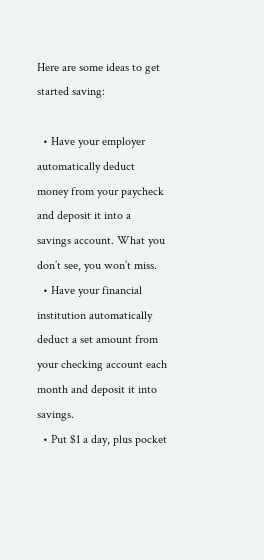Here are some ideas to get started saving:

  • Have your employer automatically deduct money from your paycheck and deposit it into a savings account. What you don’t see, you won’t miss.
  • Have your financial institution automatically deduct a set amount from your checking account each month and deposit it into savings.
  • Put $1 a day, plus pocket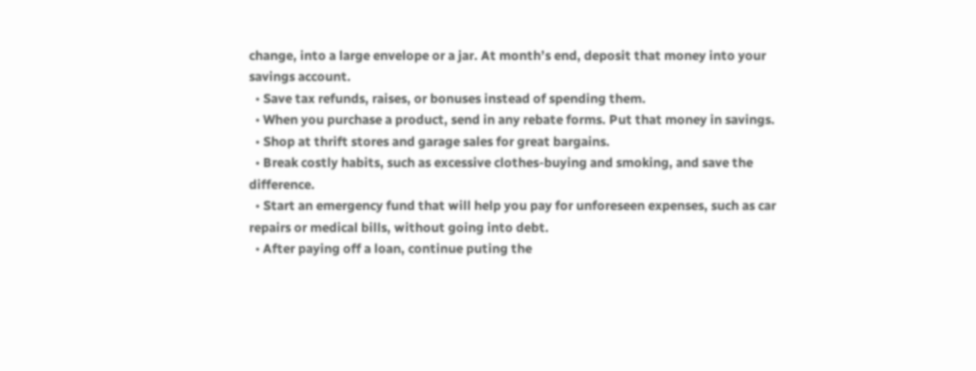change, into a large envelope or a jar. At month’s end, deposit that money into your savings account.
  • Save tax refunds, raises, or bonuses instead of spending them.
  • When you purchase a product, send in any rebate forms. Put that money in savings.
  • Shop at thrift stores and garage sales for great bargains.
  • Break costly habits, such as excessive clothes-buying and smoking, and save the difference.
  • Start an emergency fund that will help you pay for unforeseen expenses, such as car repairs or medical bills, without going into debt.
  • After paying off a loan, continue puting the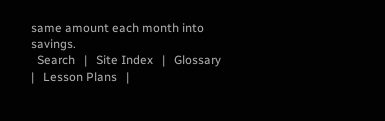same amount each month into savings.
  Search   |   Site Index   |   Glossary   |   Lesson Plans   |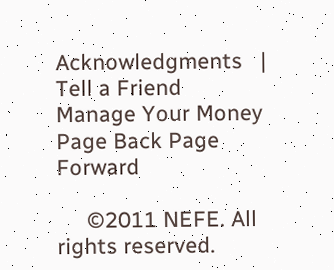Acknowledgments   |   Tell a Friend
Manage Your Money
Page Back Page Forward

     ©2011 NEFE. All rights reserved.